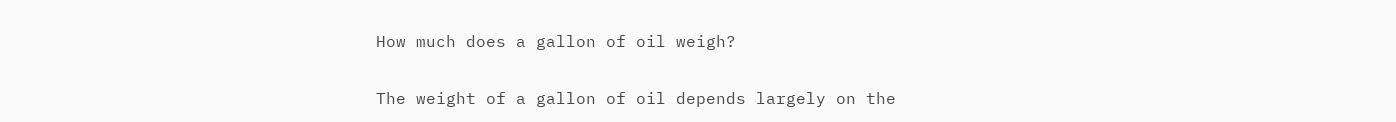How much does a gallon of oil weigh?


The weight of a gallon of oil depends largely on the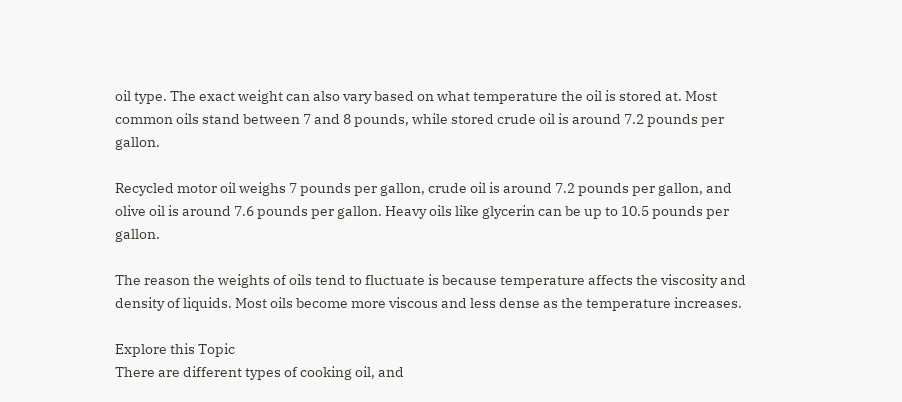oil type. The exact weight can also vary based on what temperature the oil is stored at. Most common oils stand between 7 and 8 pounds, while stored crude oil is around 7.2 pounds per gallon.

Recycled motor oil weighs 7 pounds per gallon, crude oil is around 7.2 pounds per gallon, and olive oil is around 7.6 pounds per gallon. Heavy oils like glycerin can be up to 10.5 pounds per gallon.

The reason the weights of oils tend to fluctuate is because temperature affects the viscosity and density of liquids. Most oils become more viscous and less dense as the temperature increases.

Explore this Topic
There are different types of cooking oil, and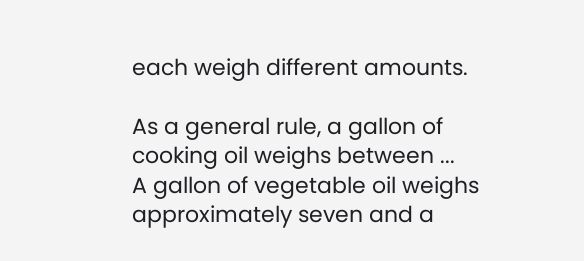each weigh different amounts.

As a general rule, a gallon of cooking oil weighs between ...
A gallon of vegetable oil weighs approximately seven and a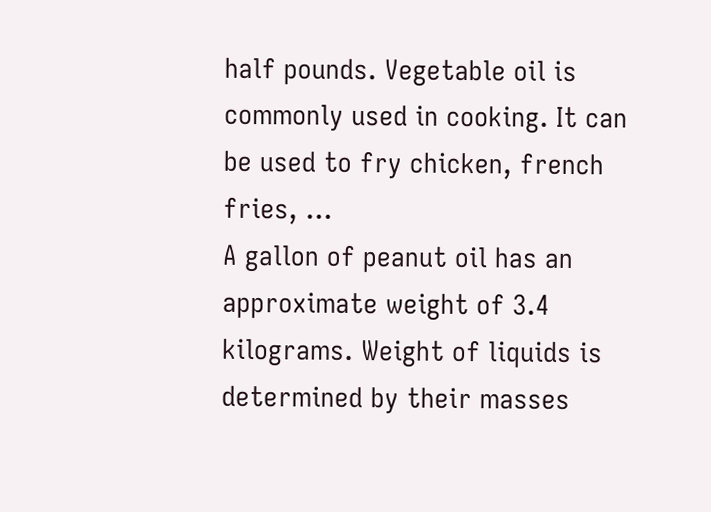half pounds. Vegetable oil is commonly used in cooking. It can be used to fry chicken, french fries, ...
A gallon of peanut oil has an approximate weight of 3.4 kilograms. Weight of liquids is determined by their masses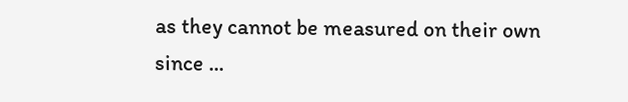as they cannot be measured on their own since ...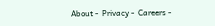About -  Privacy -  Careers -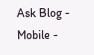Ask Blog -  Mobile -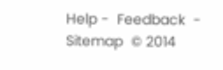Help -  Feedback  -  Sitemap  © 2014